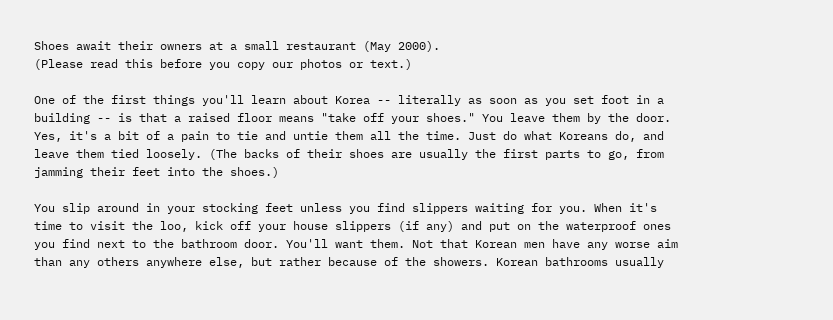Shoes await their owners at a small restaurant (May 2000).
(Please read this before you copy our photos or text.)

One of the first things you'll learn about Korea -- literally as soon as you set foot in a building -- is that a raised floor means "take off your shoes." You leave them by the door. Yes, it's a bit of a pain to tie and untie them all the time. Just do what Koreans do, and leave them tied loosely. (The backs of their shoes are usually the first parts to go, from jamming their feet into the shoes.)

You slip around in your stocking feet unless you find slippers waiting for you. When it's time to visit the loo, kick off your house slippers (if any) and put on the waterproof ones you find next to the bathroom door. You'll want them. Not that Korean men have any worse aim than any others anywhere else, but rather because of the showers. Korean bathrooms usually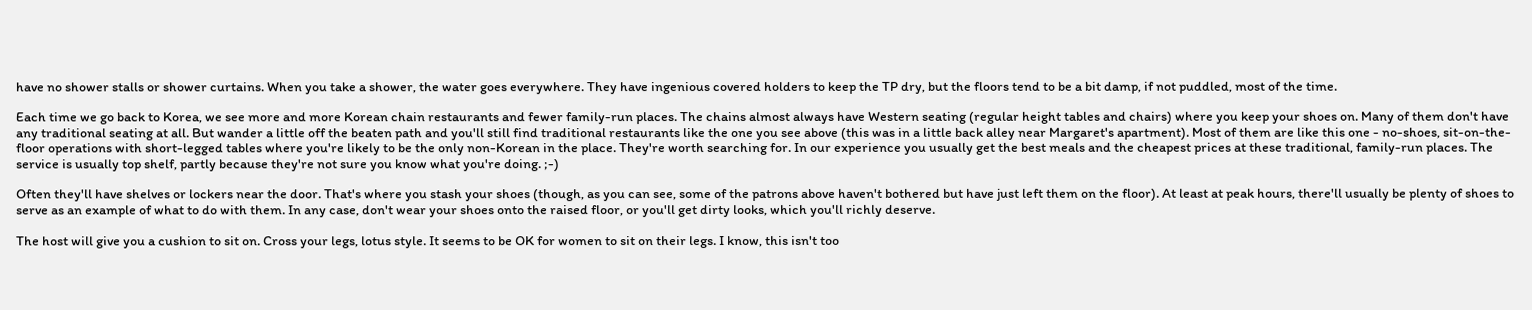have no shower stalls or shower curtains. When you take a shower, the water goes everywhere. They have ingenious covered holders to keep the TP dry, but the floors tend to be a bit damp, if not puddled, most of the time.

Each time we go back to Korea, we see more and more Korean chain restaurants and fewer family-run places. The chains almost always have Western seating (regular height tables and chairs) where you keep your shoes on. Many of them don't have any traditional seating at all. But wander a little off the beaten path and you'll still find traditional restaurants like the one you see above (this was in a little back alley near Margaret's apartment). Most of them are like this one - no-shoes, sit-on-the-floor operations with short-legged tables where you're likely to be the only non-Korean in the place. They're worth searching for. In our experience you usually get the best meals and the cheapest prices at these traditional, family-run places. The service is usually top shelf, partly because they're not sure you know what you're doing. ;-)

Often they'll have shelves or lockers near the door. That's where you stash your shoes (though, as you can see, some of the patrons above haven't bothered but have just left them on the floor). At least at peak hours, there'll usually be plenty of shoes to serve as an example of what to do with them. In any case, don't wear your shoes onto the raised floor, or you'll get dirty looks, which you'll richly deserve.

The host will give you a cushion to sit on. Cross your legs, lotus style. It seems to be OK for women to sit on their legs. I know, this isn't too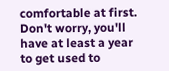comfortable at first. Don't worry, you'll have at least a year to get used to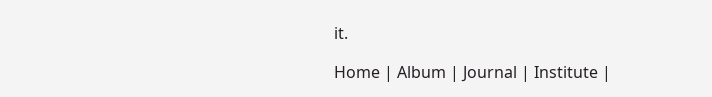it.

Home | Album | Journal | Institute |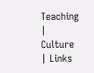Teaching | Culture | Links